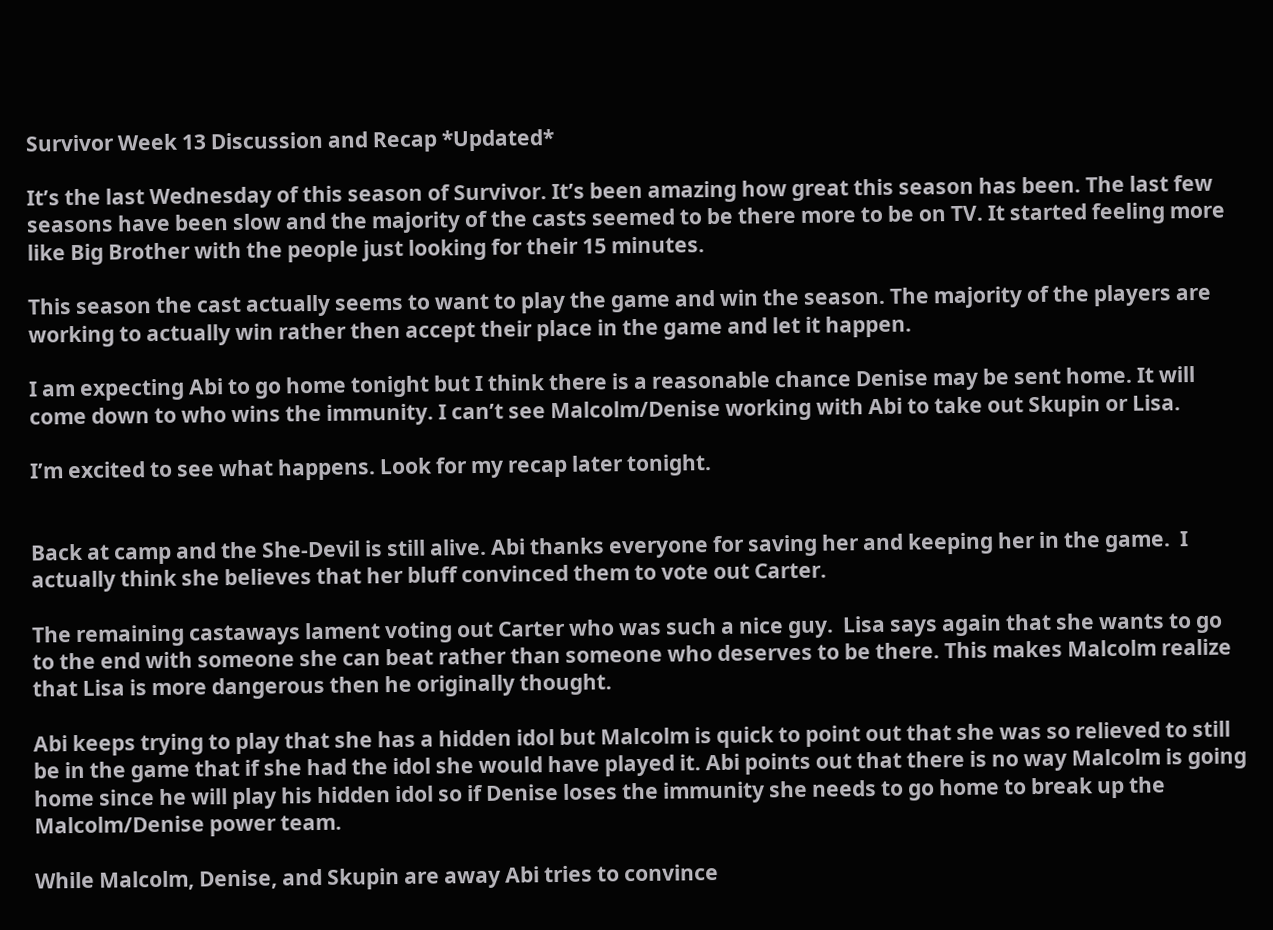Survivor Week 13 Discussion and Recap *Updated*

It’s the last Wednesday of this season of Survivor. It’s been amazing how great this season has been. The last few seasons have been slow and the majority of the casts seemed to be there more to be on TV. It started feeling more like Big Brother with the people just looking for their 15 minutes.

This season the cast actually seems to want to play the game and win the season. The majority of the players are working to actually win rather then accept their place in the game and let it happen.

I am expecting Abi to go home tonight but I think there is a reasonable chance Denise may be sent home. It will come down to who wins the immunity. I can’t see Malcolm/Denise working with Abi to take out Skupin or Lisa.

I’m excited to see what happens. Look for my recap later tonight.


Back at camp and the She-Devil is still alive. Abi thanks everyone for saving her and keeping her in the game.  I actually think she believes that her bluff convinced them to vote out Carter.

The remaining castaways lament voting out Carter who was such a nice guy.  Lisa says again that she wants to go to the end with someone she can beat rather than someone who deserves to be there. This makes Malcolm realize that Lisa is more dangerous then he originally thought.

Abi keeps trying to play that she has a hidden idol but Malcolm is quick to point out that she was so relieved to still be in the game that if she had the idol she would have played it. Abi points out that there is no way Malcolm is going home since he will play his hidden idol so if Denise loses the immunity she needs to go home to break up the Malcolm/Denise power team.

While Malcolm, Denise, and Skupin are away Abi tries to convince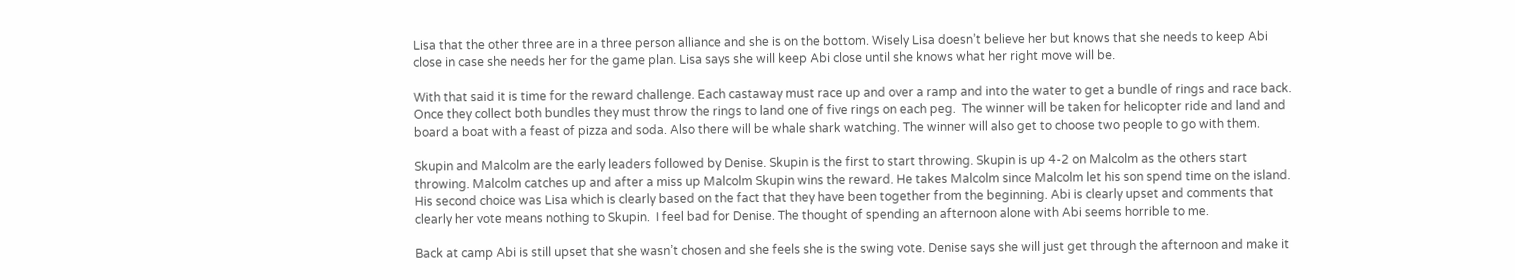Lisa that the other three are in a three person alliance and she is on the bottom. Wisely Lisa doesn’t believe her but knows that she needs to keep Abi close in case she needs her for the game plan. Lisa says she will keep Abi close until she knows what her right move will be.

With that said it is time for the reward challenge. Each castaway must race up and over a ramp and into the water to get a bundle of rings and race back. Once they collect both bundles they must throw the rings to land one of five rings on each peg.  The winner will be taken for helicopter ride and land and board a boat with a feast of pizza and soda. Also there will be whale shark watching. The winner will also get to choose two people to go with them.

Skupin and Malcolm are the early leaders followed by Denise. Skupin is the first to start throwing. Skupin is up 4-2 on Malcolm as the others start throwing. Malcolm catches up and after a miss up Malcolm Skupin wins the reward. He takes Malcolm since Malcolm let his son spend time on the island. His second choice was Lisa which is clearly based on the fact that they have been together from the beginning. Abi is clearly upset and comments that clearly her vote means nothing to Skupin.  I feel bad for Denise. The thought of spending an afternoon alone with Abi seems horrible to me.

Back at camp Abi is still upset that she wasn’t chosen and she feels she is the swing vote. Denise says she will just get through the afternoon and make it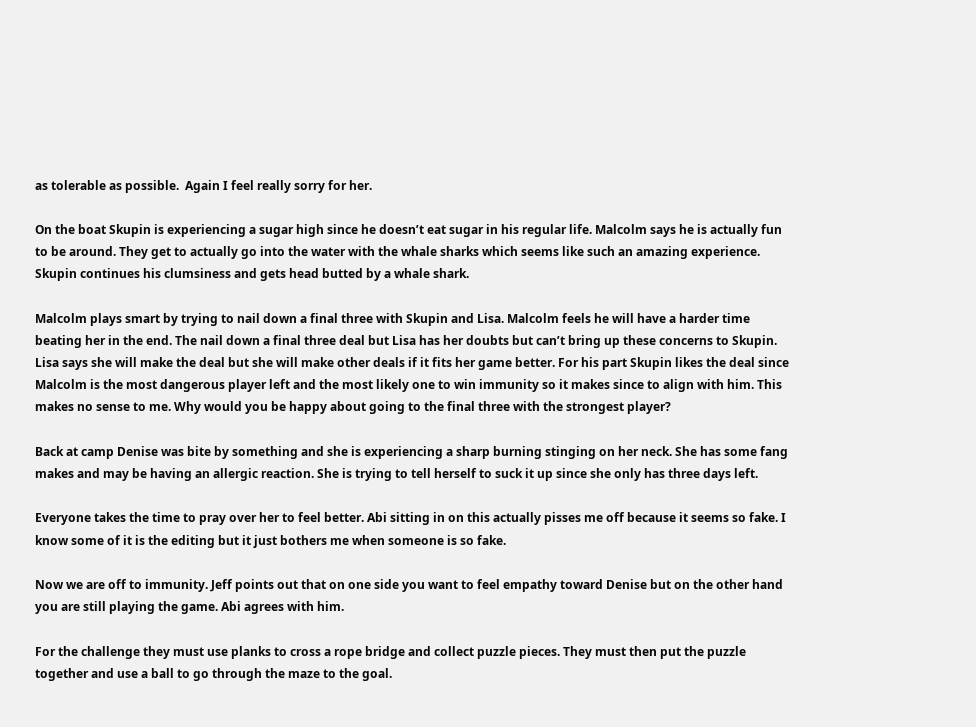as tolerable as possible.  Again I feel really sorry for her.

On the boat Skupin is experiencing a sugar high since he doesn’t eat sugar in his regular life. Malcolm says he is actually fun to be around. They get to actually go into the water with the whale sharks which seems like such an amazing experience. Skupin continues his clumsiness and gets head butted by a whale shark.

Malcolm plays smart by trying to nail down a final three with Skupin and Lisa. Malcolm feels he will have a harder time beating her in the end. The nail down a final three deal but Lisa has her doubts but can’t bring up these concerns to Skupin. Lisa says she will make the deal but she will make other deals if it fits her game better. For his part Skupin likes the deal since Malcolm is the most dangerous player left and the most likely one to win immunity so it makes since to align with him. This makes no sense to me. Why would you be happy about going to the final three with the strongest player?

Back at camp Denise was bite by something and she is experiencing a sharp burning stinging on her neck. She has some fang makes and may be having an allergic reaction. She is trying to tell herself to suck it up since she only has three days left.

Everyone takes the time to pray over her to feel better. Abi sitting in on this actually pisses me off because it seems so fake. I know some of it is the editing but it just bothers me when someone is so fake.

Now we are off to immunity. Jeff points out that on one side you want to feel empathy toward Denise but on the other hand you are still playing the game. Abi agrees with him.

For the challenge they must use planks to cross a rope bridge and collect puzzle pieces. They must then put the puzzle together and use a ball to go through the maze to the goal.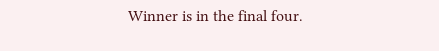Winner is in the final four.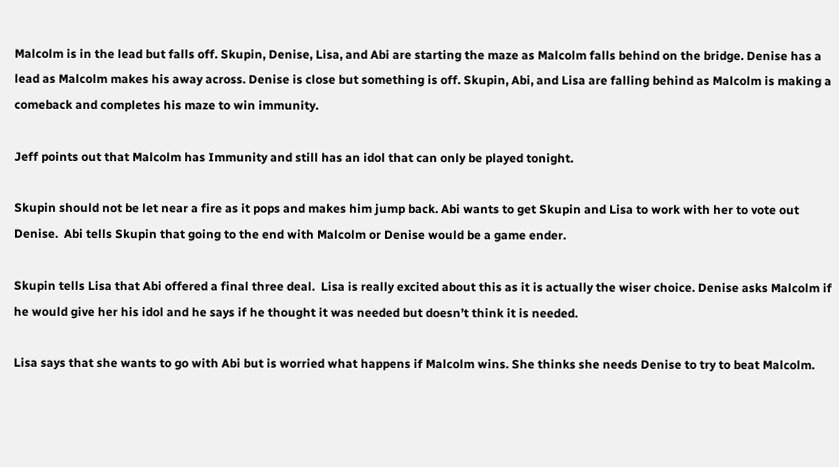Malcolm is in the lead but falls off. Skupin, Denise, Lisa, and Abi are starting the maze as Malcolm falls behind on the bridge. Denise has a lead as Malcolm makes his away across. Denise is close but something is off. Skupin, Abi, and Lisa are falling behind as Malcolm is making a comeback and completes his maze to win immunity.

Jeff points out that Malcolm has Immunity and still has an idol that can only be played tonight.

Skupin should not be let near a fire as it pops and makes him jump back. Abi wants to get Skupin and Lisa to work with her to vote out Denise.  Abi tells Skupin that going to the end with Malcolm or Denise would be a game ender.

Skupin tells Lisa that Abi offered a final three deal.  Lisa is really excited about this as it is actually the wiser choice. Denise asks Malcolm if he would give her his idol and he says if he thought it was needed but doesn’t think it is needed.

Lisa says that she wants to go with Abi but is worried what happens if Malcolm wins. She thinks she needs Denise to try to beat Malcolm.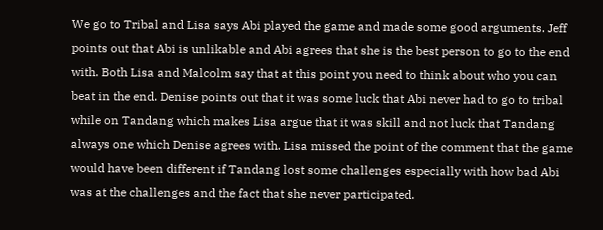We go to Tribal and Lisa says Abi played the game and made some good arguments. Jeff points out that Abi is unlikable and Abi agrees that she is the best person to go to the end with. Both Lisa and Malcolm say that at this point you need to think about who you can beat in the end. Denise points out that it was some luck that Abi never had to go to tribal while on Tandang which makes Lisa argue that it was skill and not luck that Tandang always one which Denise agrees with. Lisa missed the point of the comment that the game would have been different if Tandang lost some challenges especially with how bad Abi was at the challenges and the fact that she never participated.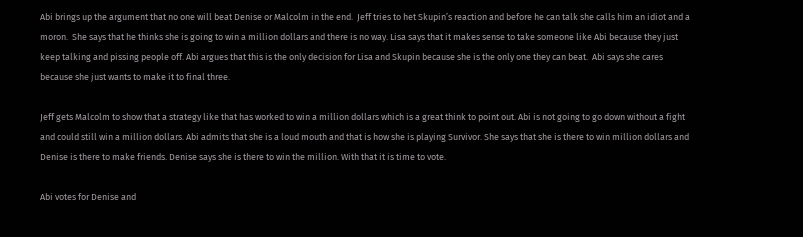Abi brings up the argument that no one will beat Denise or Malcolm in the end.  Jeff tries to het Skupin’s reaction and before he can talk she calls him an idiot and a moron.  She says that he thinks she is going to win a million dollars and there is no way. Lisa says that it makes sense to take someone like Abi because they just keep talking and pissing people off. Abi argues that this is the only decision for Lisa and Skupin because she is the only one they can beat.  Abi says she cares because she just wants to make it to final three.

Jeff gets Malcolm to show that a strategy like that has worked to win a million dollars which is a great think to point out. Abi is not going to go down without a fight and could still win a million dollars. Abi admits that she is a loud mouth and that is how she is playing Survivor. She says that she is there to win million dollars and Denise is there to make friends. Denise says she is there to win the million. With that it is time to vote.

Abi votes for Denise and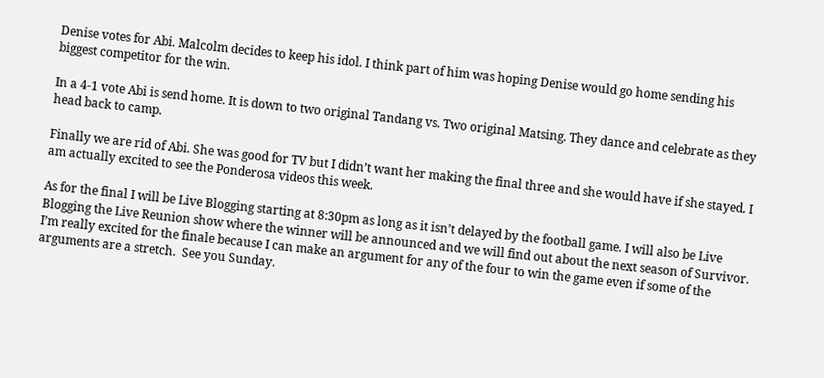Denise votes for Abi. Malcolm decides to keep his idol. I think part of him was hoping Denise would go home sending his biggest competitor for the win.

In a 4-1 vote Abi is send home. It is down to two original Tandang vs. Two original Matsing. They dance and celebrate as they head back to camp.

Finally we are rid of Abi. She was good for TV but I didn’t want her making the final three and she would have if she stayed. I am actually excited to see the Ponderosa videos this week.

As for the final I will be Live Blogging starting at 8:30pm as long as it isn’t delayed by the football game. I will also be Live Blogging the Live Reunion show where the winner will be announced and we will find out about the next season of Survivor.  I’m really excited for the finale because I can make an argument for any of the four to win the game even if some of the arguments are a stretch.  See you Sunday.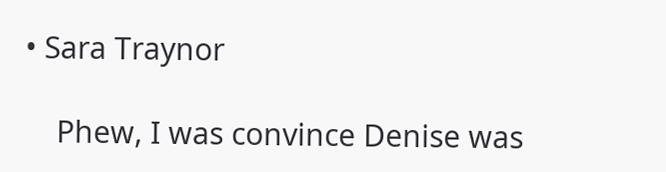• Sara Traynor

    Phew, I was convince Denise was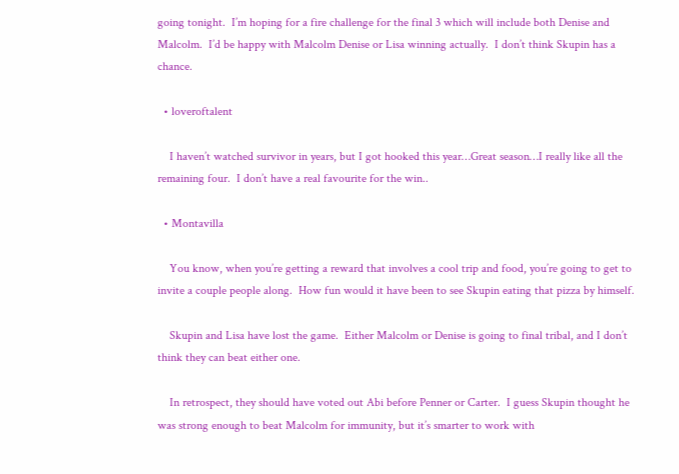going tonight.  I’m hoping for a fire challenge for the final 3 which will include both Denise and Malcolm.  I’d be happy with Malcolm Denise or Lisa winning actually.  I don’t think Skupin has a chance.

  • loveroftalent

    I haven’t watched survivor in years, but I got hooked this year…Great season…I really like all the remaining four.  I don’t have a real favourite for the win..

  • Montavilla

    You know, when you’re getting a reward that involves a cool trip and food, you’re going to get to invite a couple people along.  How fun would it have been to see Skupin eating that pizza by himself.

    Skupin and Lisa have lost the game.  Either Malcolm or Denise is going to final tribal, and I don’t think they can beat either one.

    In retrospect, they should have voted out Abi before Penner or Carter.  I guess Skupin thought he was strong enough to beat Malcolm for immunity, but it’s smarter to work with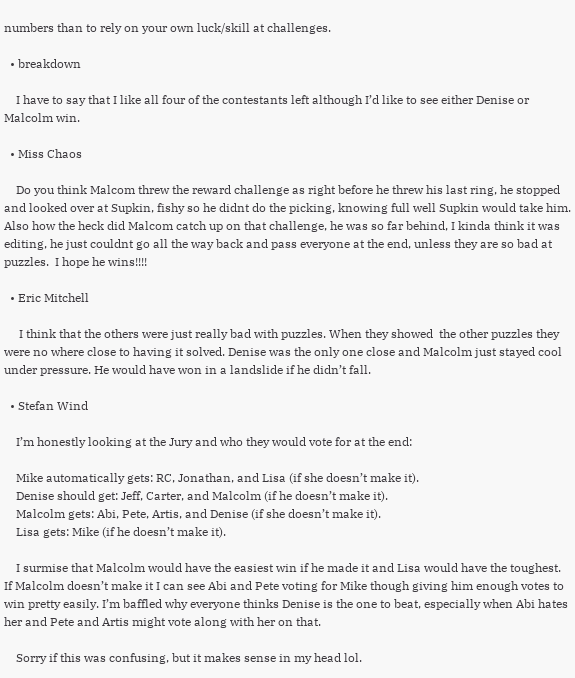numbers than to rely on your own luck/skill at challenges.

  • breakdown

    I have to say that I like all four of the contestants left although I’d like to see either Denise or Malcolm win.

  • Miss Chaos

    Do you think Malcom threw the reward challenge as right before he threw his last ring, he stopped and looked over at Supkin, fishy so he didnt do the picking, knowing full well Supkin would take him.  Also how the heck did Malcom catch up on that challenge, he was so far behind, I kinda think it was editing, he just couldnt go all the way back and pass everyone at the end, unless they are so bad at puzzles.  I hope he wins!!!!

  • Eric Mitchell

     I think that the others were just really bad with puzzles. When they showed  the other puzzles they were no where close to having it solved. Denise was the only one close and Malcolm just stayed cool under pressure. He would have won in a landslide if he didn’t fall.

  • Stefan Wind

    I’m honestly looking at the Jury and who they would vote for at the end:

    Mike automatically gets: RC, Jonathan, and Lisa (if she doesn’t make it).
    Denise should get: Jeff, Carter, and Malcolm (if he doesn’t make it).
    Malcolm gets: Abi, Pete, Artis, and Denise (if she doesn’t make it).
    Lisa gets: Mike (if he doesn’t make it).

    I surmise that Malcolm would have the easiest win if he made it and Lisa would have the toughest. If Malcolm doesn’t make it I can see Abi and Pete voting for Mike though giving him enough votes to win pretty easily. I’m baffled why everyone thinks Denise is the one to beat, especially when Abi hates her and Pete and Artis might vote along with her on that.

    Sorry if this was confusing, but it makes sense in my head lol.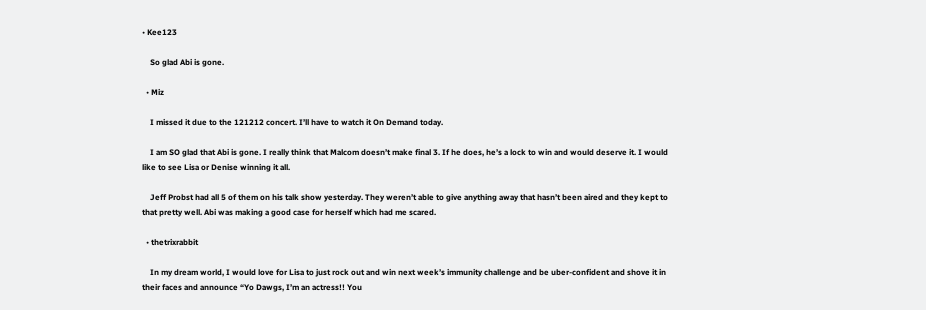• Kee123

    So glad Abi is gone.

  • Miz

    I missed it due to the 121212 concert. I’ll have to watch it On Demand today.

    I am SO glad that Abi is gone. I really think that Malcom doesn’t make final 3. If he does, he’s a lock to win and would deserve it. I would like to see Lisa or Denise winning it all.

    Jeff Probst had all 5 of them on his talk show yesterday. They weren’t able to give anything away that hasn’t been aired and they kept to that pretty well. Abi was making a good case for herself which had me scared.

  • thetrixrabbit

    In my dream world, I would love for Lisa to just rock out and win next week’s immunity challenge and be uber-confident and shove it in their faces and announce “Yo Dawgs, I’m an actress!! You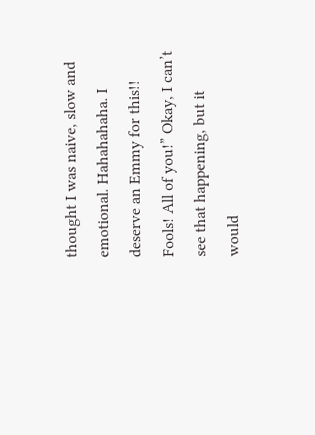thought I was naive, slow and emotional. Hahahahaha. I deserve an Emmy for this!! Fools! All of you!” Okay, I can’t see that happening, but it would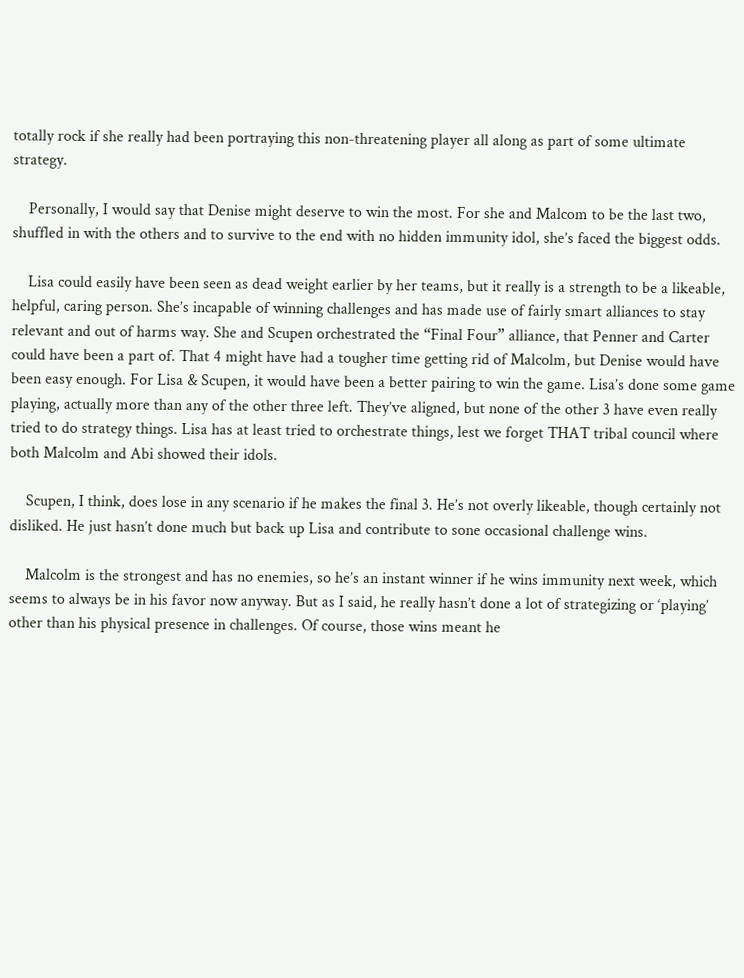totally rock if she really had been portraying this non-threatening player all along as part of some ultimate strategy.

    Personally, I would say that Denise might deserve to win the most. For she and Malcom to be the last two, shuffled in with the others and to survive to the end with no hidden immunity idol, she’s faced the biggest odds.

    Lisa could easily have been seen as dead weight earlier by her teams, but it really is a strength to be a likeable, helpful, caring person. She’s incapable of winning challenges and has made use of fairly smart alliances to stay relevant and out of harms way. She and Scupen orchestrated the “Final Four” alliance, that Penner and Carter could have been a part of. That 4 might have had a tougher time getting rid of Malcolm, but Denise would have been easy enough. For Lisa & Scupen, it would have been a better pairing to win the game. Lisa’s done some game playing, actually more than any of the other three left. They’ve aligned, but none of the other 3 have even really tried to do strategy things. Lisa has at least tried to orchestrate things, lest we forget THAT tribal council where both Malcolm and Abi showed their idols.

    Scupen, I think, does lose in any scenario if he makes the final 3. He’s not overly likeable, though certainly not disliked. He just hasn’t done much but back up Lisa and contribute to sone occasional challenge wins.

    Malcolm is the strongest and has no enemies, so he’s an instant winner if he wins immunity next week, which seems to always be in his favor now anyway. But as I said, he really hasn’t done a lot of strategizing or ‘playing’ other than his physical presence in challenges. Of course, those wins meant he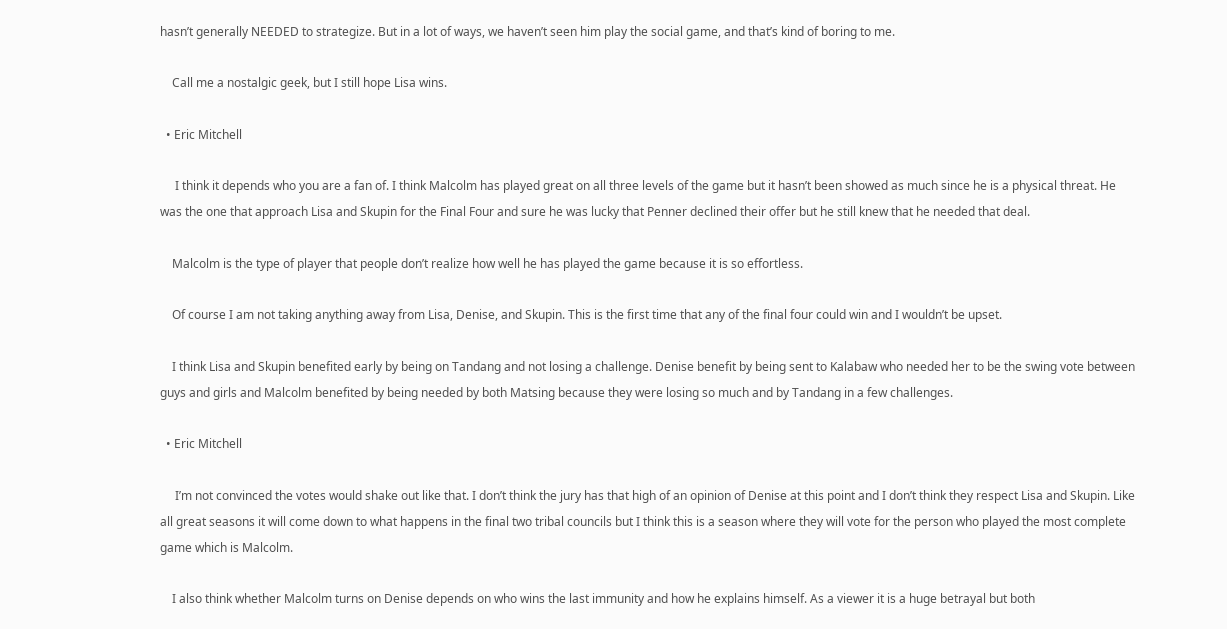hasn’t generally NEEDED to strategize. But in a lot of ways, we haven’t seen him play the social game, and that’s kind of boring to me.

    Call me a nostalgic geek, but I still hope Lisa wins.

  • Eric Mitchell

     I think it depends who you are a fan of. I think Malcolm has played great on all three levels of the game but it hasn’t been showed as much since he is a physical threat. He was the one that approach Lisa and Skupin for the Final Four and sure he was lucky that Penner declined their offer but he still knew that he needed that deal.

    Malcolm is the type of player that people don’t realize how well he has played the game because it is so effortless.

    Of course I am not taking anything away from Lisa, Denise, and Skupin. This is the first time that any of the final four could win and I wouldn’t be upset.

    I think Lisa and Skupin benefited early by being on Tandang and not losing a challenge. Denise benefit by being sent to Kalabaw who needed her to be the swing vote between guys and girls and Malcolm benefited by being needed by both Matsing because they were losing so much and by Tandang in a few challenges.

  • Eric Mitchell

     I’m not convinced the votes would shake out like that. I don’t think the jury has that high of an opinion of Denise at this point and I don’t think they respect Lisa and Skupin. Like all great seasons it will come down to what happens in the final two tribal councils but I think this is a season where they will vote for the person who played the most complete game which is Malcolm.

    I also think whether Malcolm turns on Denise depends on who wins the last immunity and how he explains himself. As a viewer it is a huge betrayal but both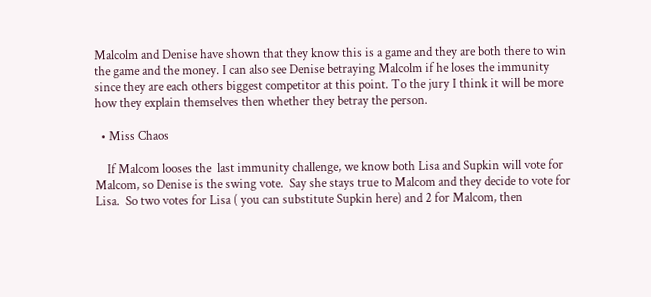Malcolm and Denise have shown that they know this is a game and they are both there to win the game and the money. I can also see Denise betraying Malcolm if he loses the immunity since they are each others biggest competitor at this point. To the jury I think it will be more how they explain themselves then whether they betray the person.

  • Miss Chaos

    If Malcom looses the  last immunity challenge, we know both Lisa and Supkin will vote for Malcom, so Denise is the swing vote.  Say she stays true to Malcom and they decide to vote for Lisa.  So two votes for Lisa ( you can substitute Supkin here) and 2 for Malcom, then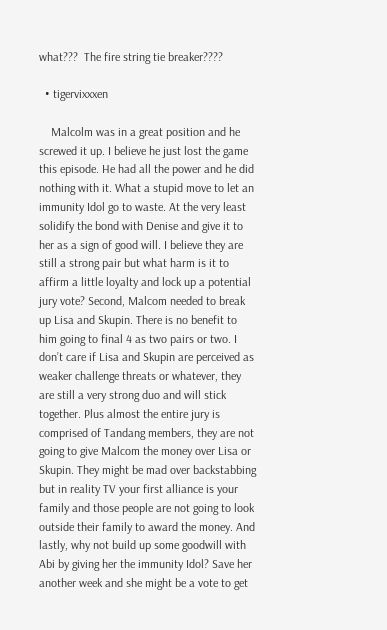what???  The fire string tie breaker????

  • tigervixxxen

    Malcolm was in a great position and he screwed it up. I believe he just lost the game this episode. He had all the power and he did nothing with it. What a stupid move to let an immunity Idol go to waste. At the very least solidify the bond with Denise and give it to her as a sign of good will. I believe they are still a strong pair but what harm is it to affirm a little loyalty and lock up a potential jury vote? Second, Malcom needed to break up Lisa and Skupin. There is no benefit to him going to final 4 as two pairs or two. I don’t care if Lisa and Skupin are perceived as weaker challenge threats or whatever, they are still a very strong duo and will stick together. Plus almost the entire jury is comprised of Tandang members, they are not going to give Malcom the money over Lisa or Skupin. They might be mad over backstabbing but in reality TV your first alliance is your family and those people are not going to look outside their family to award the money. And lastly, why not build up some goodwill with Abi by giving her the immunity Idol? Save her another week and she might be a vote to get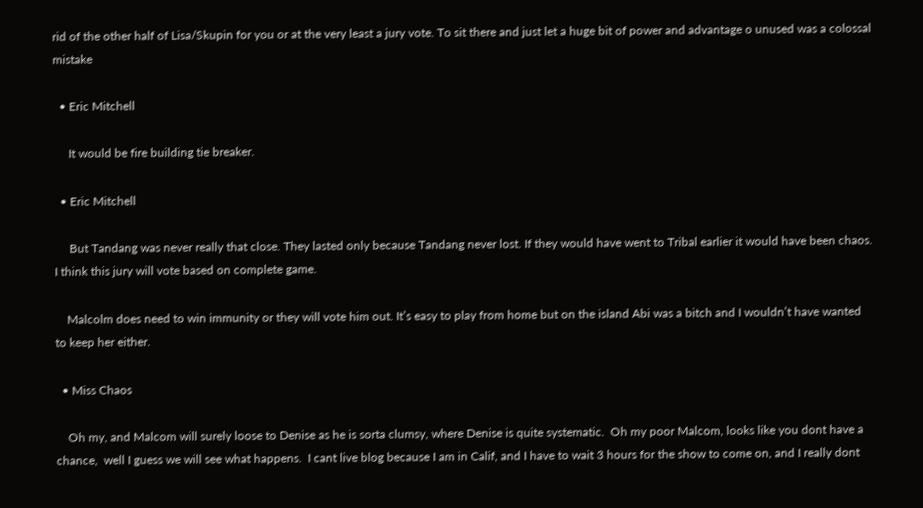rid of the other half of Lisa/Skupin for you or at the very least a jury vote. To sit there and just let a huge bit of power and advantage o unused was a colossal mistake

  • Eric Mitchell

     It would be fire building tie breaker.

  • Eric Mitchell

     But Tandang was never really that close. They lasted only because Tandang never lost. If they would have went to Tribal earlier it would have been chaos. I think this jury will vote based on complete game.

    Malcolm does need to win immunity or they will vote him out. It’s easy to play from home but on the island Abi was a bitch and I wouldn’t have wanted to keep her either.

  • Miss Chaos

    Oh my, and Malcom will surely loose to Denise as he is sorta clumsy, where Denise is quite systematic.  Oh my poor Malcom, looks like you dont have a chance,  well I guess we will see what happens.  I cant live blog because I am in Calif, and I have to wait 3 hours for the show to come on, and I really dont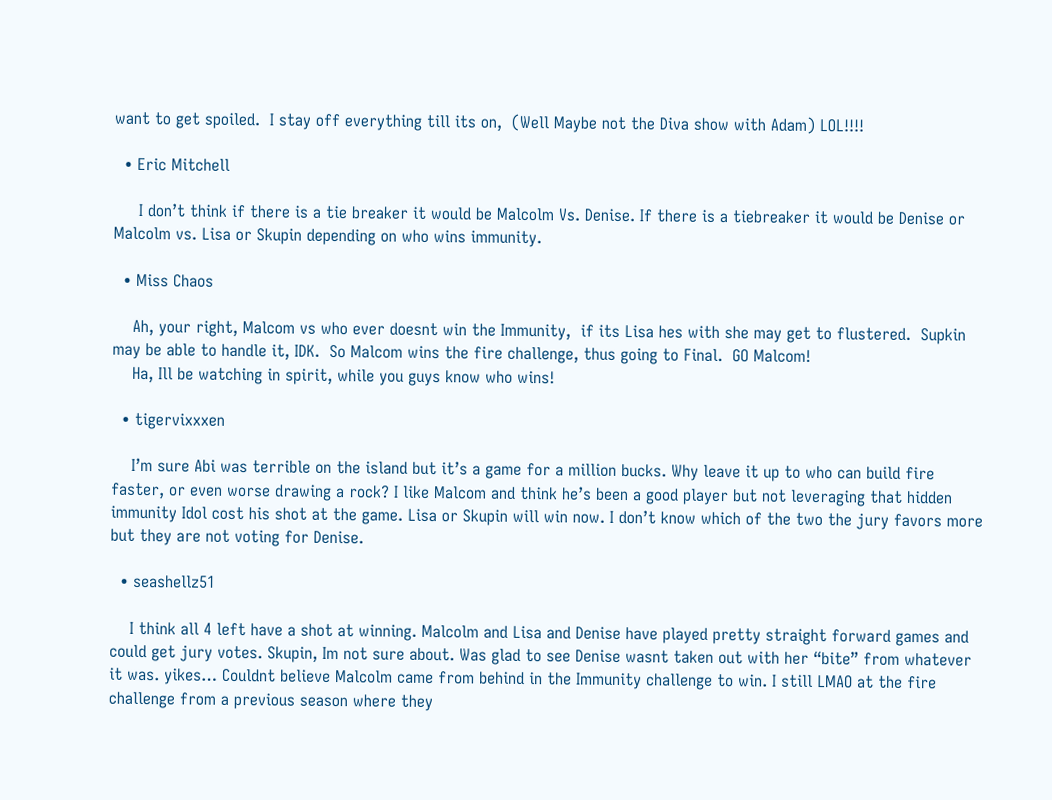want to get spoiled.  I stay off everything till its on,  (Well Maybe not the Diva show with Adam) LOL!!!!

  • Eric Mitchell

     I don’t think if there is a tie breaker it would be Malcolm Vs. Denise. If there is a tiebreaker it would be Denise or Malcolm vs. Lisa or Skupin depending on who wins immunity.

  • Miss Chaos

    Ah, your right, Malcom vs who ever doesnt win the Immunity,  if its Lisa hes with she may get to flustered.  Supkin  may be able to handle it, IDK.  So Malcom wins the fire challenge, thus going to Final.  GO Malcom!
    Ha, Ill be watching in spirit, while you guys know who wins!

  • tigervixxxen

    I’m sure Abi was terrible on the island but it’s a game for a million bucks. Why leave it up to who can build fire faster, or even worse drawing a rock? I like Malcom and think he’s been a good player but not leveraging that hidden immunity Idol cost his shot at the game. Lisa or Skupin will win now. I don’t know which of the two the jury favors more but they are not voting for Denise.

  • seashellz51

    I think all 4 left have a shot at winning. Malcolm and Lisa and Denise have played pretty straight forward games and could get jury votes. Skupin, Im not sure about. Was glad to see Denise wasnt taken out with her “bite” from whatever it was. yikes… Couldnt believe Malcolm came from behind in the Immunity challenge to win. I still LMAO at the fire challenge from a previous season where they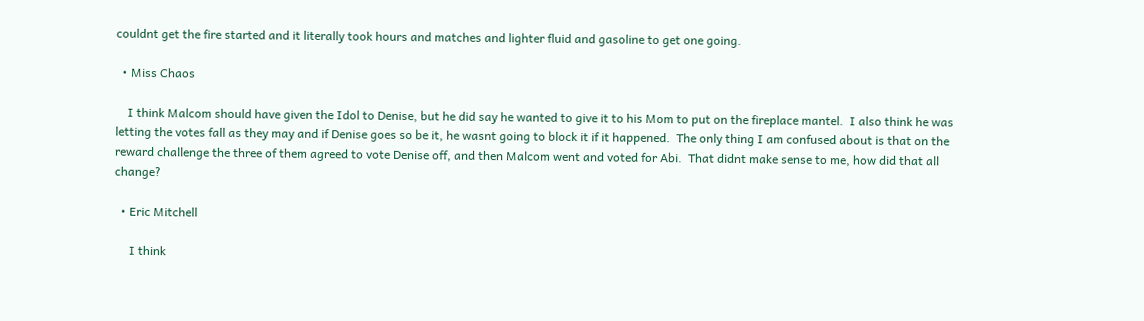couldnt get the fire started and it literally took hours and matches and lighter fluid and gasoline to get one going.

  • Miss Chaos

    I think Malcom should have given the Idol to Denise, but he did say he wanted to give it to his Mom to put on the fireplace mantel.  I also think he was letting the votes fall as they may and if Denise goes so be it, he wasnt going to block it if it happened.  The only thing I am confused about is that on the reward challenge the three of them agreed to vote Denise off, and then Malcom went and voted for Abi.  That didnt make sense to me, how did that all change?

  • Eric Mitchell

     I think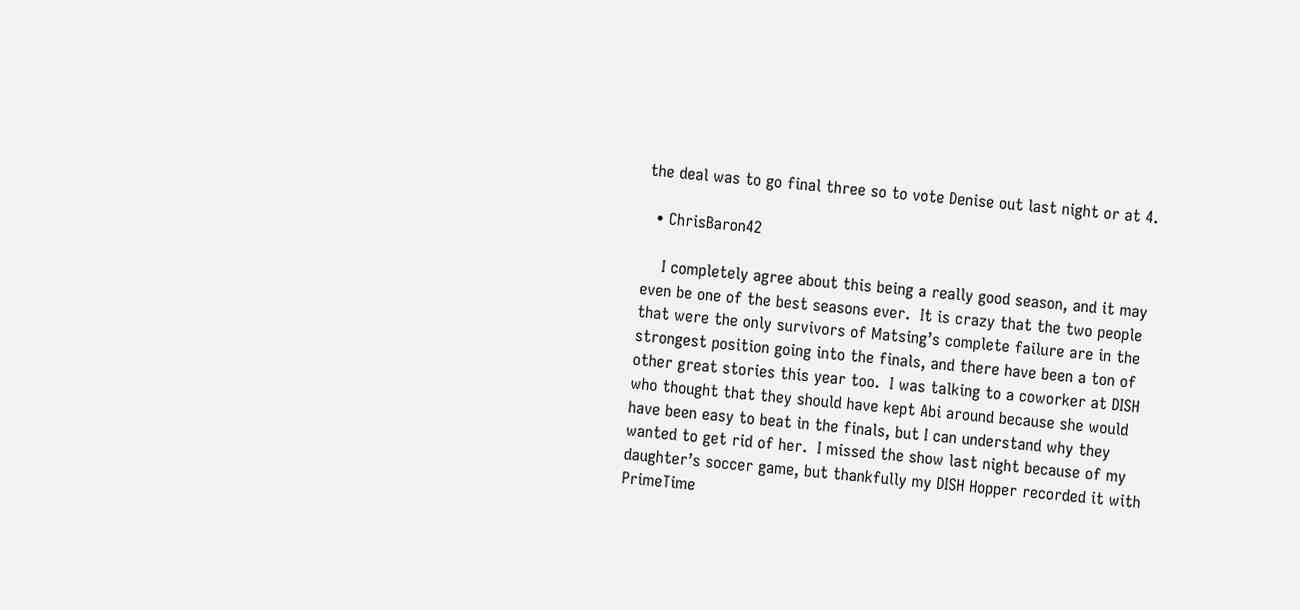the deal was to go final three so to vote Denise out last night or at 4.

  • ChrisBaron42

    I completely agree about this being a really good season, and it may even be one of the best seasons ever.  It is crazy that the two people that were the only survivors of Matsing’s complete failure are in the strongest position going into the finals, and there have been a ton of other great stories this year too.  I was talking to a coworker at DISH who thought that they should have kept Abi around because she would have been easy to beat in the finals, but I can understand why they wanted to get rid of her.  I missed the show last night because of my daughter’s soccer game, but thankfully my DISH Hopper recorded it with PrimeTime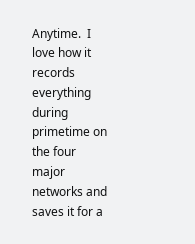Anytime.  I love how it records everything during primetime on the four major networks and saves it for a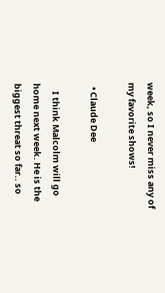week, so I never miss any of my favorite shows!

  • Claude Dee

    I think Malcolm will go home next week. He is the biggest threat so far.. so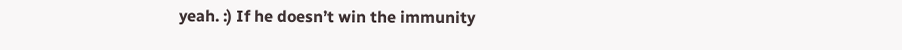yeah. :) If he doesn’t win the immunity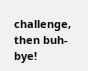challenge, then buh-bye!